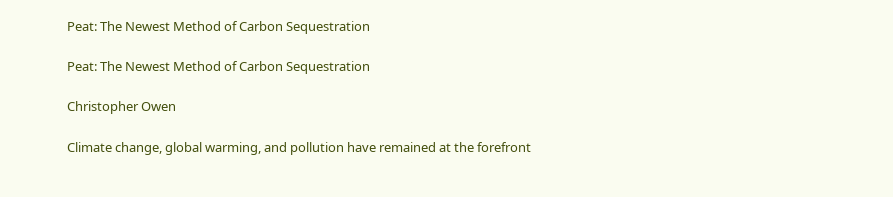Peat: The Newest Method of Carbon Sequestration

Peat: The Newest Method of Carbon Sequestration

Christopher Owen

Climate change, global warming, and pollution have remained at the forefront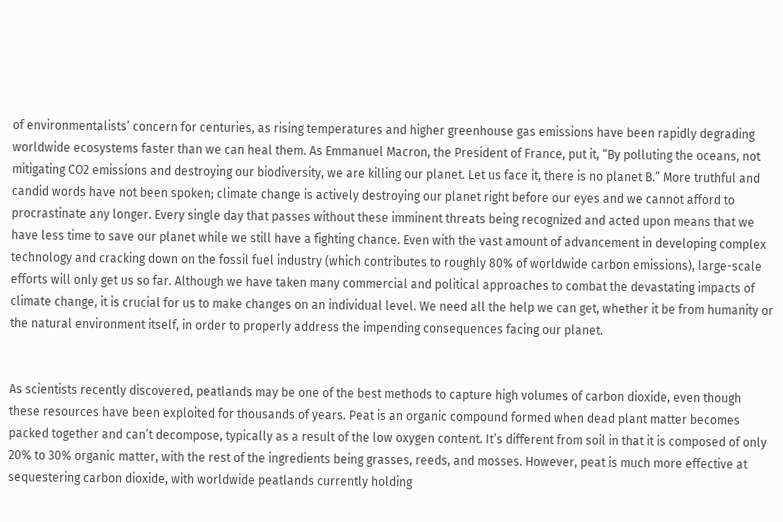of environmentalists’ concern for centuries, as rising temperatures and higher greenhouse gas emissions have been rapidly degrading worldwide ecosystems faster than we can heal them. As Emmanuel Macron, the President of France, put it, “By polluting the oceans, not mitigating CO2 emissions and destroying our biodiversity, we are killing our planet. Let us face it, there is no planet B.” More truthful and candid words have not been spoken; climate change is actively destroying our planet right before our eyes and we cannot afford to procrastinate any longer. Every single day that passes without these imminent threats being recognized and acted upon means that we have less time to save our planet while we still have a fighting chance. Even with the vast amount of advancement in developing complex technology and cracking down on the fossil fuel industry (which contributes to roughly 80% of worldwide carbon emissions), large-scale efforts will only get us so far. Although we have taken many commercial and political approaches to combat the devastating impacts of climate change, it is crucial for us to make changes on an individual level. We need all the help we can get, whether it be from humanity or the natural environment itself, in order to properly address the impending consequences facing our planet.


As scientists recently discovered, peatlands may be one of the best methods to capture high volumes of carbon dioxide, even though these resources have been exploited for thousands of years. Peat is an organic compound formed when dead plant matter becomes packed together and can’t decompose, typically as a result of the low oxygen content. It’s different from soil in that it is composed of only 20% to 30% organic matter, with the rest of the ingredients being grasses, reeds, and mosses. However, peat is much more effective at sequestering carbon dioxide, with worldwide peatlands currently holding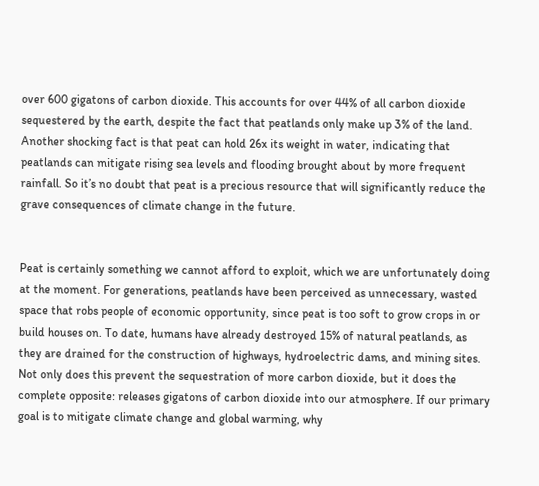over 600 gigatons of carbon dioxide. This accounts for over 44% of all carbon dioxide sequestered by the earth, despite the fact that peatlands only make up 3% of the land. Another shocking fact is that peat can hold 26x its weight in water, indicating that peatlands can mitigate rising sea levels and flooding brought about by more frequent rainfall. So it’s no doubt that peat is a precious resource that will significantly reduce the grave consequences of climate change in the future.


Peat is certainly something we cannot afford to exploit, which we are unfortunately doing at the moment. For generations, peatlands have been perceived as unnecessary, wasted space that robs people of economic opportunity, since peat is too soft to grow crops in or build houses on. To date, humans have already destroyed 15% of natural peatlands, as they are drained for the construction of highways, hydroelectric dams, and mining sites. Not only does this prevent the sequestration of more carbon dioxide, but it does the complete opposite: releases gigatons of carbon dioxide into our atmosphere. If our primary goal is to mitigate climate change and global warming, why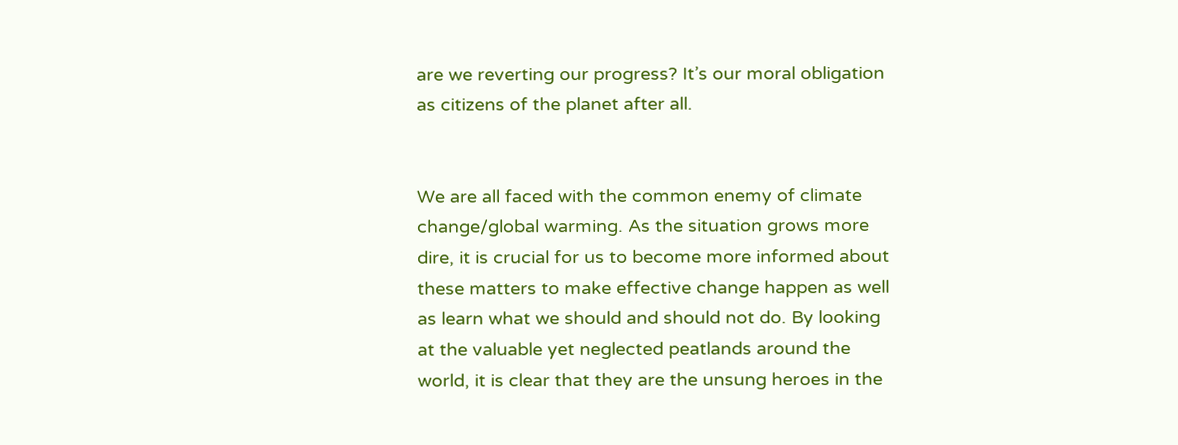are we reverting our progress? It’s our moral obligation as citizens of the planet after all.


We are all faced with the common enemy of climate change/global warming. As the situation grows more dire, it is crucial for us to become more informed about these matters to make effective change happen as well as learn what we should and should not do. By looking at the valuable yet neglected peatlands around the world, it is clear that they are the unsung heroes in the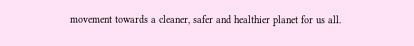movement towards a cleaner, safer and healthier planet for us all.